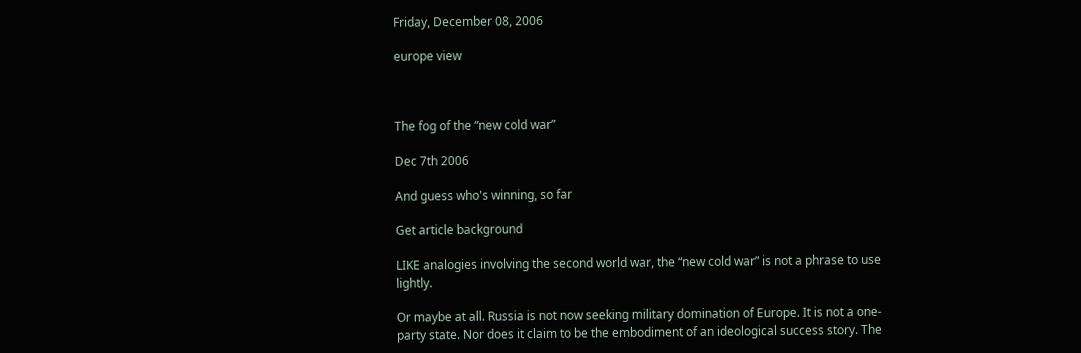Friday, December 08, 2006

europe view



The fog of the “new cold war”

Dec 7th 2006

And guess who's winning, so far

Get article background

LIKE analogies involving the second world war, the “new cold war” is not a phrase to use lightly.

Or maybe at all. Russia is not now seeking military domination of Europe. It is not a one-party state. Nor does it claim to be the embodiment of an ideological success story. The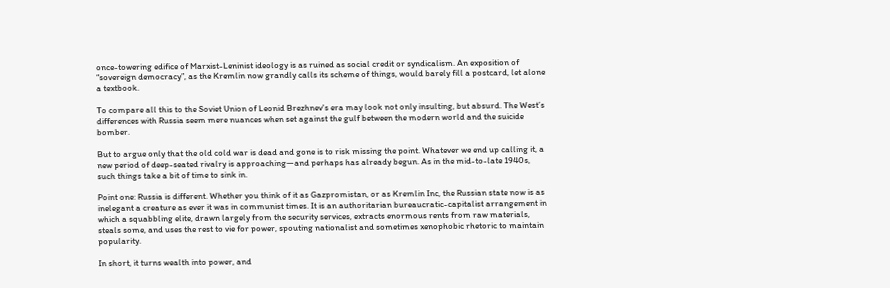once-towering edifice of Marxist-Leninist ideology is as ruined as social credit or syndicalism. An exposition of “sovereign democracy”, as the Kremlin now grandly calls its scheme of things, would barely fill a postcard, let alone a textbook.

To compare all this to the Soviet Union of Leonid Brezhnev's era may look not only insulting, but absurd. The West’s differences with Russia seem mere nuances when set against the gulf between the modern world and the suicide bomber.

But to argue only that the old cold war is dead and gone is to risk missing the point. Whatever we end up calling it, a new period of deep-seated rivalry is approaching—and perhaps has already begun. As in the mid-to-late 1940s, such things take a bit of time to sink in.

Point one: Russia is different. Whether you think of it as Gazpromistan, or as Kremlin Inc, the Russian state now is as inelegant a creature as ever it was in communist times. It is an authoritarian bureaucratic-capitalist arrangement in which a squabbling elite, drawn largely from the security services, extracts enormous rents from raw materials, steals some, and uses the rest to vie for power, spouting nationalist and sometimes xenophobic rhetoric to maintain popularity.

In short, it turns wealth into power, and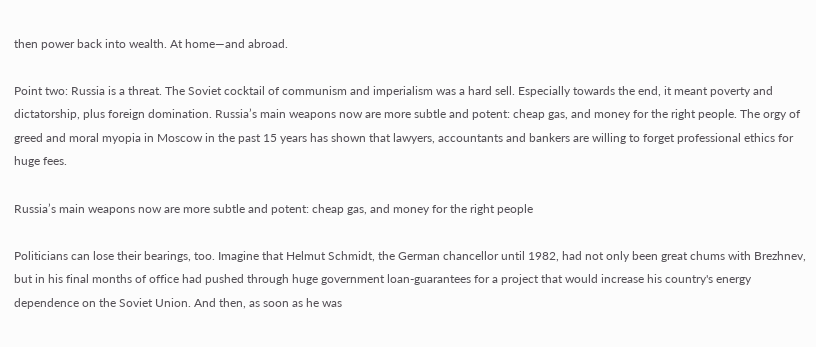then power back into wealth. At home—and abroad.

Point two: Russia is a threat. The Soviet cocktail of communism and imperialism was a hard sell. Especially towards the end, it meant poverty and dictatorship, plus foreign domination. Russia’s main weapons now are more subtle and potent: cheap gas, and money for the right people. The orgy of greed and moral myopia in Moscow in the past 15 years has shown that lawyers, accountants and bankers are willing to forget professional ethics for huge fees.

Russia’s main weapons now are more subtle and potent: cheap gas, and money for the right people

Politicians can lose their bearings, too. Imagine that Helmut Schmidt, the German chancellor until 1982, had not only been great chums with Brezhnev, but in his final months of office had pushed through huge government loan-guarantees for a project that would increase his country's energy dependence on the Soviet Union. And then, as soon as he was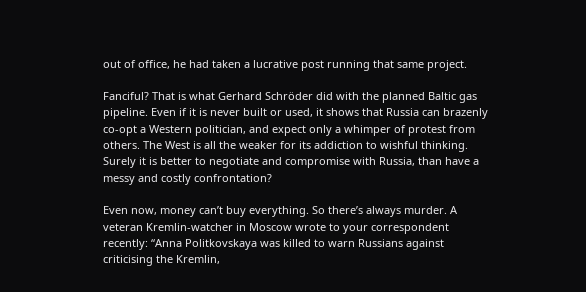out of office, he had taken a lucrative post running that same project.

Fanciful? That is what Gerhard Schröder did with the planned Baltic gas pipeline. Even if it is never built or used, it shows that Russia can brazenly co-opt a Western politician, and expect only a whimper of protest from others. The West is all the weaker for its addiction to wishful thinking. Surely it is better to negotiate and compromise with Russia, than have a messy and costly confrontation?

Even now, money can’t buy everything. So there’s always murder. A veteran Kremlin-watcher in Moscow wrote to your correspondent recently: “Anna Politkovskaya was killed to warn Russians against criticising the Kremlin,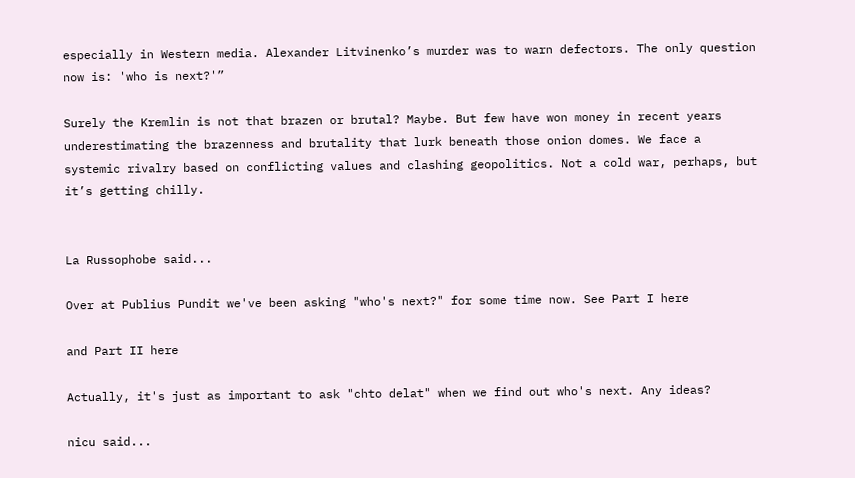especially in Western media. Alexander Litvinenko’s murder was to warn defectors. The only question now is: 'who is next?'”

Surely the Kremlin is not that brazen or brutal? Maybe. But few have won money in recent years underestimating the brazenness and brutality that lurk beneath those onion domes. We face a systemic rivalry based on conflicting values and clashing geopolitics. Not a cold war, perhaps, but it’s getting chilly.


La Russophobe said...

Over at Publius Pundit we've been asking "who's next?" for some time now. See Part I here

and Part II here

Actually, it's just as important to ask "chto delat" when we find out who's next. Any ideas?

nicu said...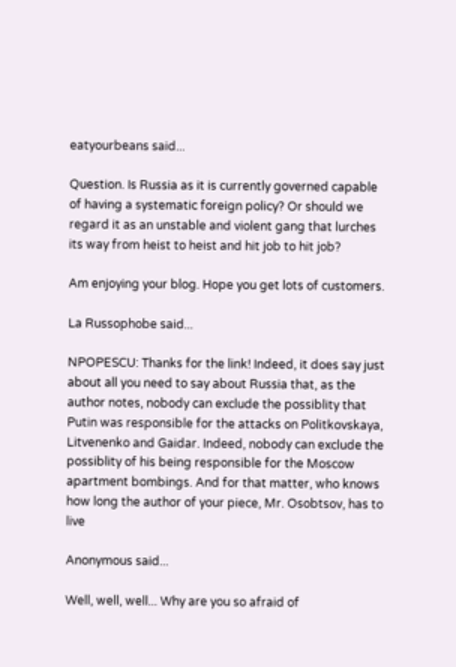eatyourbeans said...

Question. Is Russia as it is currently governed capable of having a systematic foreign policy? Or should we regard it as an unstable and violent gang that lurches its way from heist to heist and hit job to hit job?

Am enjoying your blog. Hope you get lots of customers.

La Russophobe said...

NPOPESCU: Thanks for the link! Indeed, it does say just about all you need to say about Russia that, as the author notes, nobody can exclude the possiblity that Putin was responsible for the attacks on Politkovskaya, Litvenenko and Gaidar. Indeed, nobody can exclude the possiblity of his being responsible for the Moscow apartment bombings. And for that matter, who knows how long the author of your piece, Mr. Osobtsov, has to live

Anonymous said...

Well, well, well... Why are you so afraid of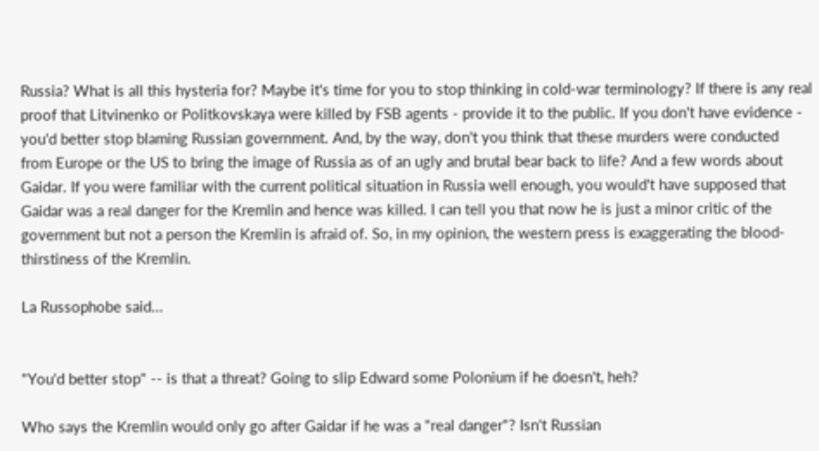Russia? What is all this hysteria for? Maybe it's time for you to stop thinking in cold-war terminology? If there is any real proof that Litvinenko or Politkovskaya were killed by FSB agents - provide it to the public. If you don't have evidence - you'd better stop blaming Russian government. And, by the way, don't you think that these murders were conducted from Europe or the US to bring the image of Russia as of an ugly and brutal bear back to life? And a few words about Gaidar. If you were familiar with the current political situation in Russia well enough, you would't have supposed that Gaidar was a real danger for the Kremlin and hence was killed. I can tell you that now he is just a minor critic of the government but not a person the Kremlin is afraid of. So, in my opinion, the western press is exaggerating the blood-thirstiness of the Kremlin.

La Russophobe said...


"You'd better stop" -- is that a threat? Going to slip Edward some Polonium if he doesn't, heh?

Who says the Kremlin would only go after Gaidar if he was a "real danger"? Isn't Russian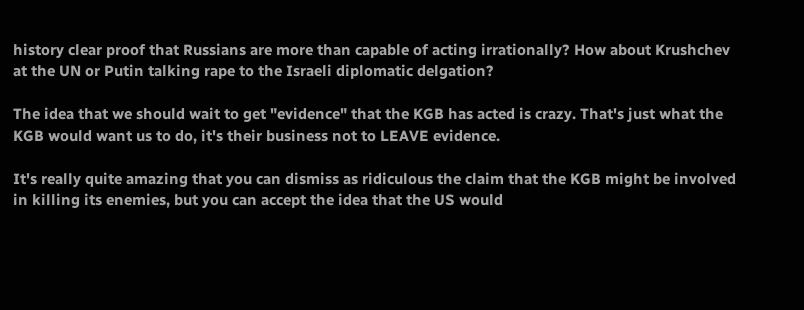history clear proof that Russians are more than capable of acting irrationally? How about Krushchev at the UN or Putin talking rape to the Israeli diplomatic delgation?

The idea that we should wait to get "evidence" that the KGB has acted is crazy. That's just what the KGB would want us to do, it's their business not to LEAVE evidence.

It's really quite amazing that you can dismiss as ridiculous the claim that the KGB might be involved in killing its enemies, but you can accept the idea that the US would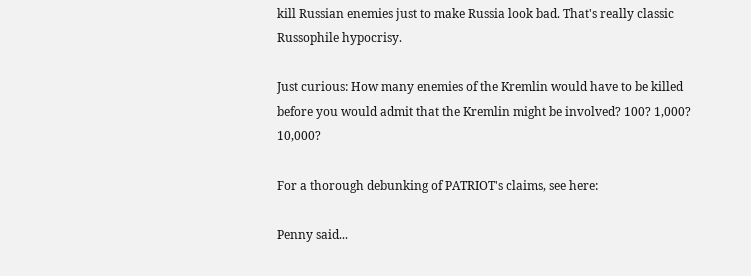kill Russian enemies just to make Russia look bad. That's really classic Russophile hypocrisy.

Just curious: How many enemies of the Kremlin would have to be killed before you would admit that the Kremlin might be involved? 100? 1,000? 10,000?

For a thorough debunking of PATRIOT's claims, see here:

Penny said...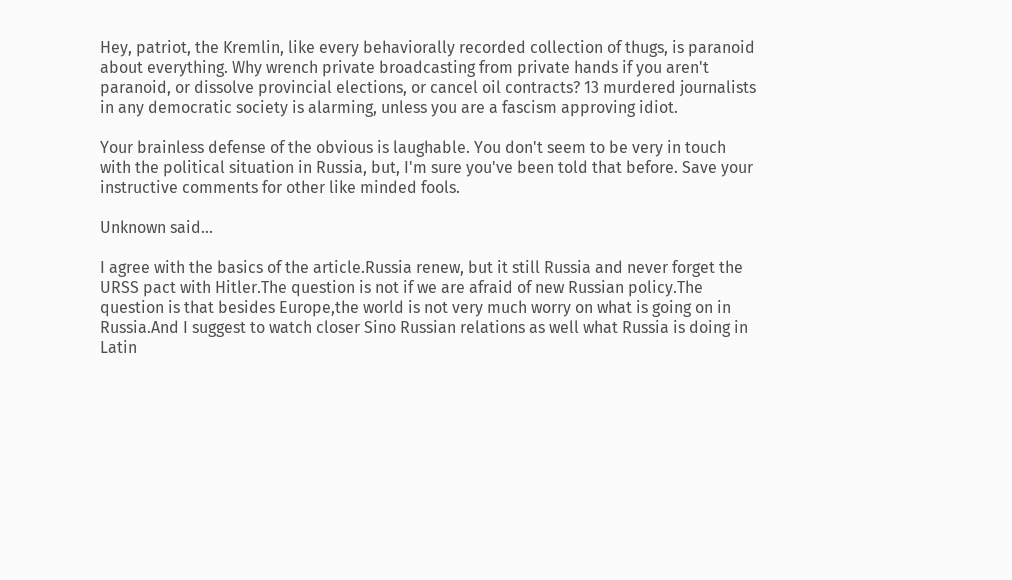Hey, patriot, the Kremlin, like every behaviorally recorded collection of thugs, is paranoid about everything. Why wrench private broadcasting from private hands if you aren't paranoid, or dissolve provincial elections, or cancel oil contracts? 13 murdered journalists in any democratic society is alarming, unless you are a fascism approving idiot.

Your brainless defense of the obvious is laughable. You don't seem to be very in touch with the political situation in Russia, but, I'm sure you've been told that before. Save your instructive comments for other like minded fools.

Unknown said...

I agree with the basics of the article.Russia renew, but it still Russia and never forget the URSS pact with Hitler.The question is not if we are afraid of new Russian policy.The question is that besides Europe,the world is not very much worry on what is going on in Russia.And I suggest to watch closer Sino Russian relations as well what Russia is doing in Latin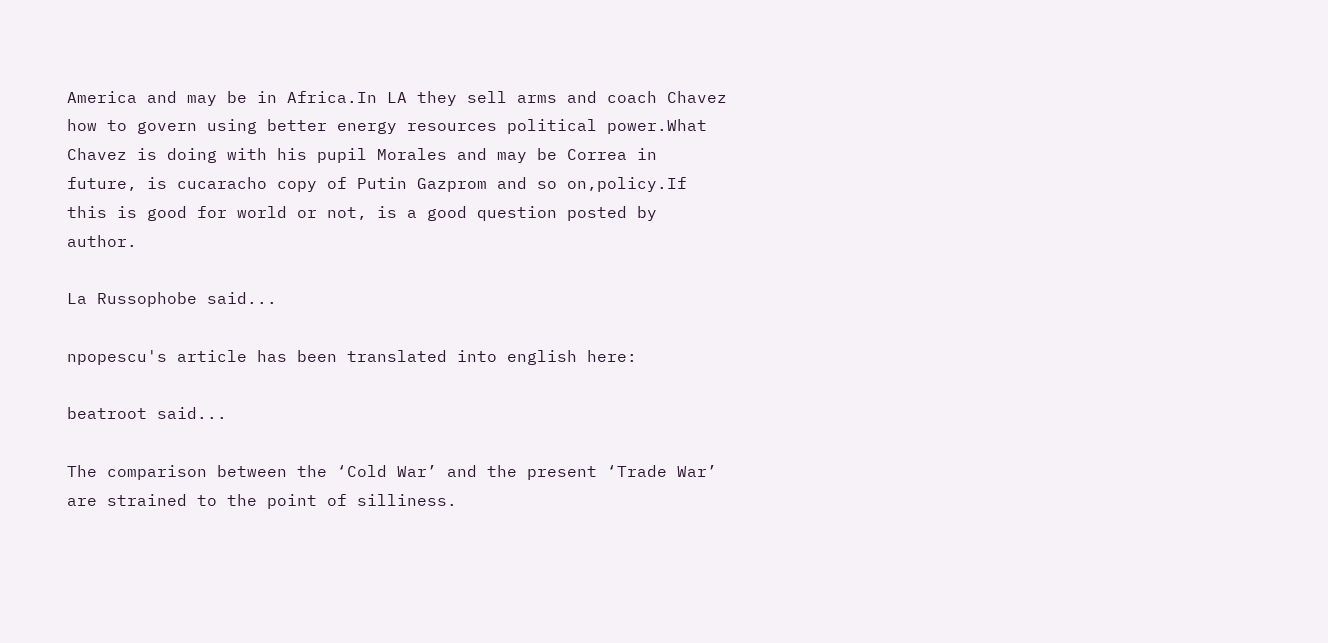America and may be in Africa.In LA they sell arms and coach Chavez how to govern using better energy resources political power.What Chavez is doing with his pupil Morales and may be Correa in future, is cucaracho copy of Putin Gazprom and so on,policy.If this is good for world or not, is a good question posted by author.

La Russophobe said...

npopescu's article has been translated into english here:

beatroot said...

The comparison between the ‘Cold War’ and the present ‘Trade War’ are strained to the point of silliness.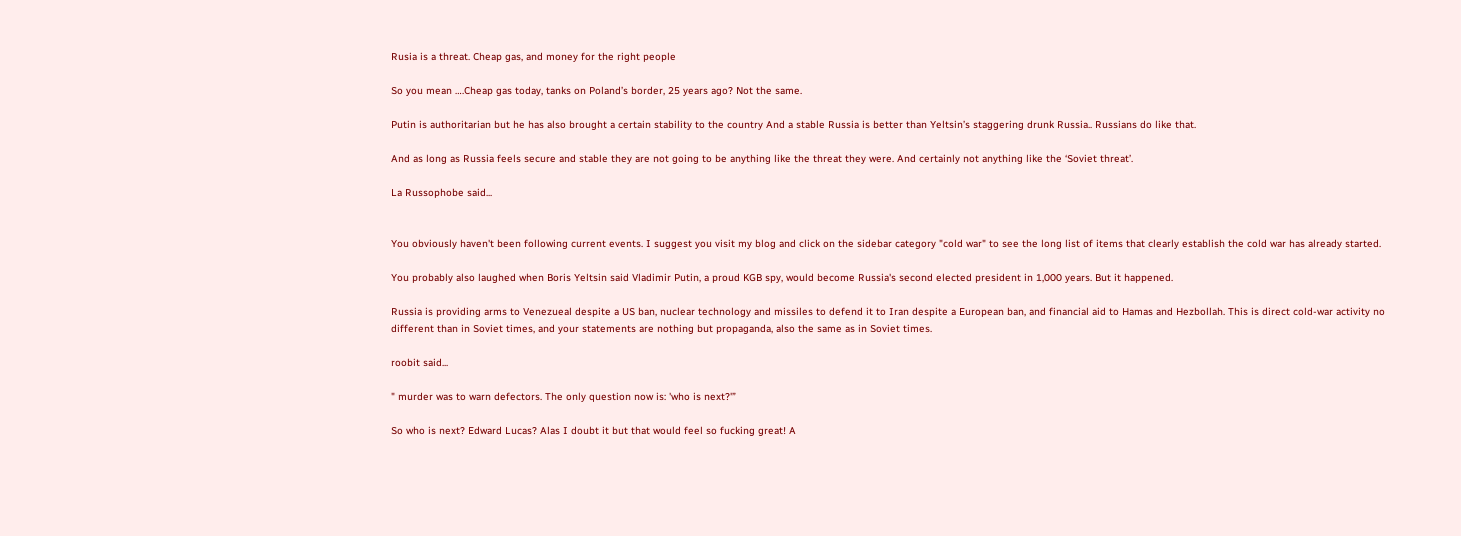Rusia is a threat. Cheap gas, and money for the right people

So you mean ….Cheap gas today, tanks on Poland’s border, 25 years ago? Not the same.

Putin is authoritarian but he has also brought a certain stability to the country And a stable Russia is better than Yeltsin’s staggering drunk Russia.. Russians do like that.

And as long as Russia feels secure and stable they are not going to be anything like the threat they were. And certainly not anything like the ‘Soviet threat’.

La Russophobe said...


You obviously haven't been following current events. I suggest you visit my blog and click on the sidebar category "cold war" to see the long list of items that clearly establish the cold war has already started.

You probably also laughed when Boris Yeltsin said Vladimir Putin, a proud KGB spy, would become Russia's second elected president in 1,000 years. But it happened.

Russia is providing arms to Venezueal despite a US ban, nuclear technology and missiles to defend it to Iran despite a European ban, and financial aid to Hamas and Hezbollah. This is direct cold-war activity no different than in Soviet times, and your statements are nothing but propaganda, also the same as in Soviet times.

roobit said...

" murder was to warn defectors. The only question now is: 'who is next?'”

So who is next? Edward Lucas? Alas I doubt it but that would feel so fucking great! A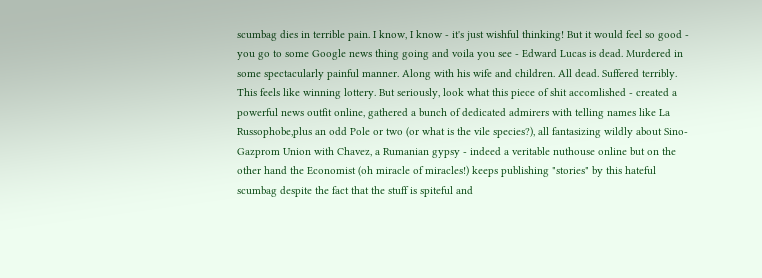scumbag dies in terrible pain. I know, I know - it's just wishful thinking! But it would feel so good - you go to some Google news thing going and voila you see - Edward Lucas is dead. Murdered in some spectacularly painful manner. Along with his wife and children. All dead. Suffered terribly. This feels like winning lottery. But seriously, look what this piece of shit accomlished - created a powerful news outfit online, gathered a bunch of dedicated admirers with telling names like La Russophobe,plus an odd Pole or two (or what is the vile species?), all fantasizing wildly about Sino-Gazprom Union with Chavez, a Rumanian gypsy - indeed a veritable nuthouse online but on the other hand the Economist (oh miracle of miracles!) keeps publishing "stories" by this hateful scumbag despite the fact that the stuff is spiteful and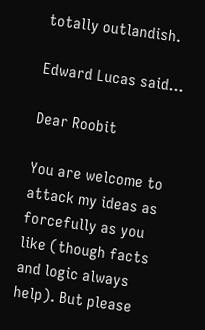totally outlandish.

Edward Lucas said...

Dear Roobit

You are welcome to attack my ideas as forcefully as you like (though facts and logic always help). But please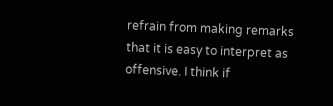refrain from making remarks that it is easy to interpret as offensive. I think if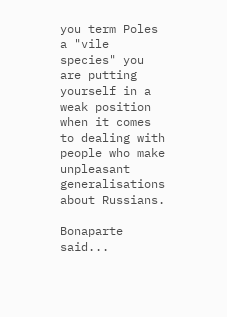you term Poles a "vile species" you are putting yourself in a weak position when it comes to dealing with people who make unpleasant generalisations about Russians.

Bonaparte said...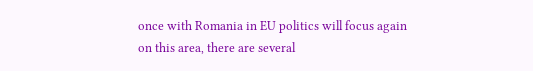once with Romania in EU politics will focus again on this area, there are several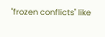"frozen conflicts" like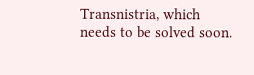Transnistria, which needs to be solved soon.